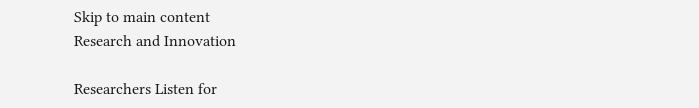Skip to main content
Research and Innovation

Researchers Listen for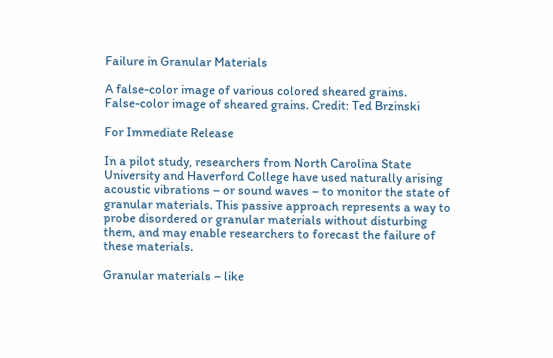Failure in Granular Materials

A false-color image of various colored sheared grains.
False-color image of sheared grains. Credit: Ted Brzinski

For Immediate Release

In a pilot study, researchers from North Carolina State University and Haverford College have used naturally arising acoustic vibrations – or sound waves – to monitor the state of granular materials. This passive approach represents a way to probe disordered or granular materials without disturbing them, and may enable researchers to forecast the failure of these materials.

Granular materials – like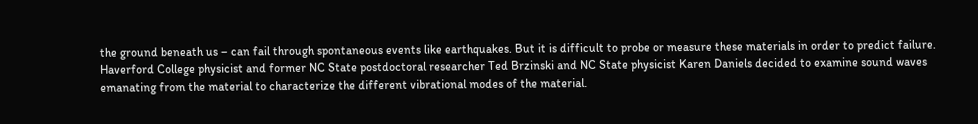the ground beneath us – can fail through spontaneous events like earthquakes. But it is difficult to probe or measure these materials in order to predict failure. Haverford College physicist and former NC State postdoctoral researcher Ted Brzinski and NC State physicist Karen Daniels decided to examine sound waves emanating from the material to characterize the different vibrational modes of the material.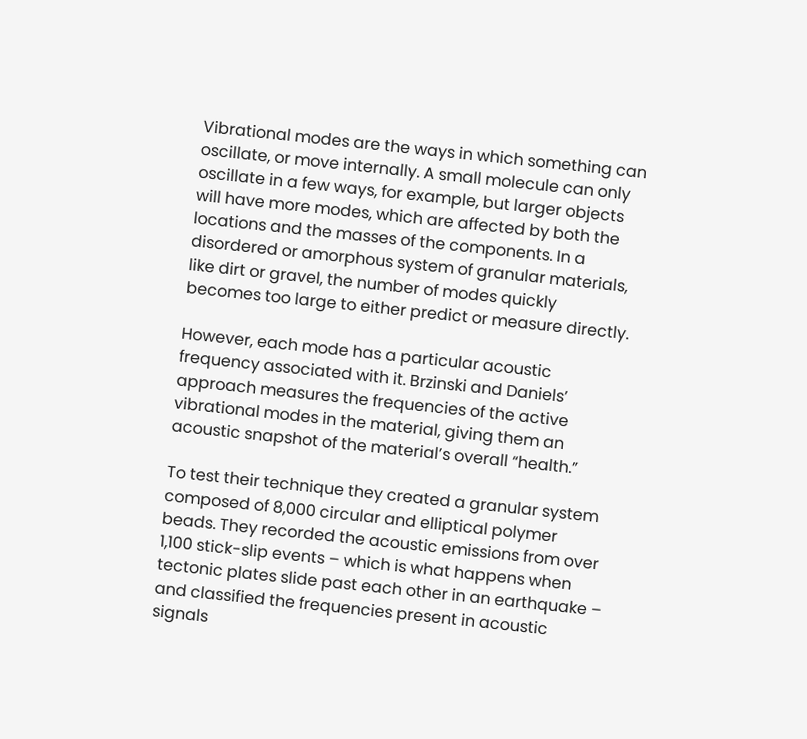Vibrational modes are the ways in which something can oscillate, or move internally. A small molecule can only oscillate in a few ways, for example, but larger objects will have more modes, which are affected by both the locations and the masses of the components. In a disordered or amorphous system of granular materials, like dirt or gravel, the number of modes quickly becomes too large to either predict or measure directly.

However, each mode has a particular acoustic frequency associated with it. Brzinski and Daniels’ approach measures the frequencies of the active vibrational modes in the material, giving them an acoustic snapshot of the material’s overall “health.”

To test their technique they created a granular system composed of 8,000 circular and elliptical polymer beads. They recorded the acoustic emissions from over 1,100 stick-slip events – which is what happens when tectonic plates slide past each other in an earthquake – and classified the frequencies present in acoustic signals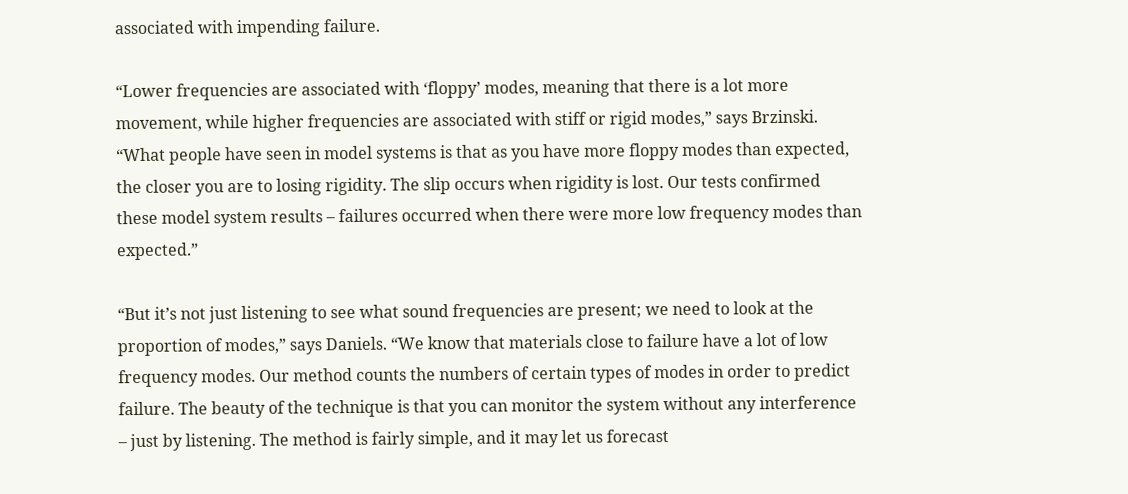associated with impending failure.

“Lower frequencies are associated with ‘floppy’ modes, meaning that there is a lot more movement, while higher frequencies are associated with stiff or rigid modes,” says Brzinski. “What people have seen in model systems is that as you have more floppy modes than expected, the closer you are to losing rigidity. The slip occurs when rigidity is lost. Our tests confirmed these model system results – failures occurred when there were more low frequency modes than expected.”

“But it’s not just listening to see what sound frequencies are present; we need to look at the proportion of modes,” says Daniels. “We know that materials close to failure have a lot of low frequency modes. Our method counts the numbers of certain types of modes in order to predict failure. The beauty of the technique is that you can monitor the system without any interference – just by listening. The method is fairly simple, and it may let us forecast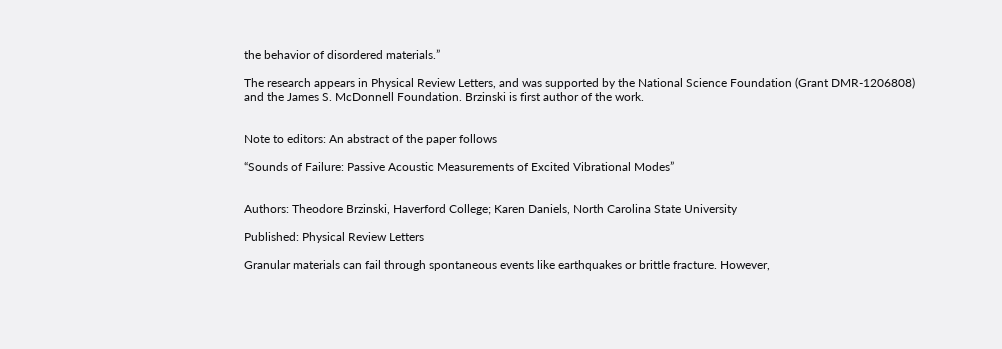the behavior of disordered materials.”

The research appears in Physical Review Letters, and was supported by the National Science Foundation (Grant DMR-1206808) and the James S. McDonnell Foundation. Brzinski is first author of the work.


Note to editors: An abstract of the paper follows

“Sounds of Failure: Passive Acoustic Measurements of Excited Vibrational Modes”


Authors: Theodore Brzinski, Haverford College; Karen Daniels, North Carolina State University

Published: Physical Review Letters

Granular materials can fail through spontaneous events like earthquakes or brittle fracture. However,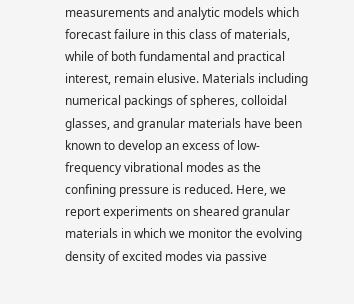measurements and analytic models which forecast failure in this class of materials, while of both fundamental and practical interest, remain elusive. Materials including numerical packings of spheres, colloidal glasses, and granular materials have been known to develop an excess of low-frequency vibrational modes as the confining pressure is reduced. Here, we report experiments on sheared granular materials in which we monitor the evolving density of excited modes via passive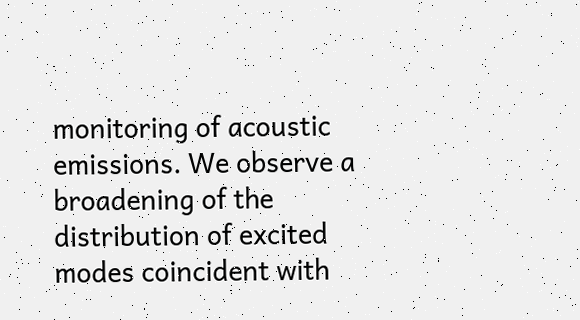monitoring of acoustic emissions. We observe a broadening of the distribution of excited modes coincident with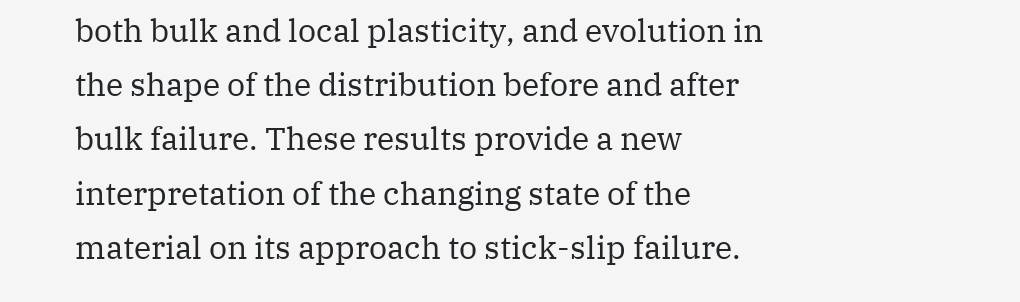both bulk and local plasticity, and evolution in the shape of the distribution before and after bulk failure. These results provide a new interpretation of the changing state of the material on its approach to stick-slip failure.